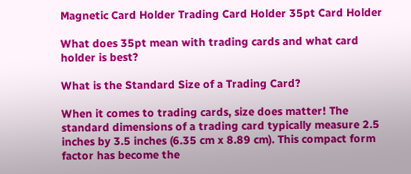Magnetic Card Holder Trading Card Holder 35pt Card Holder

What does 35pt mean with trading cards and what card holder is best?

What is the Standard Size of a Trading Card?

When it comes to trading cards, size does matter! The standard dimensions of a trading card typically measure 2.5 inches by 3.5 inches (6.35 cm x 8.89 cm). This compact form factor has become the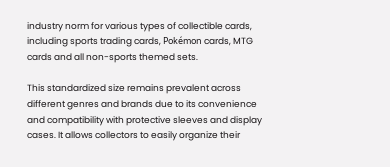industry norm for various types of collectible cards, including sports trading cards, Pokémon cards, MTG cards and all non-sports themed sets.

This standardized size remains prevalent across different genres and brands due to its convenience and compatibility with protective sleeves and display cases. It allows collectors to easily organize their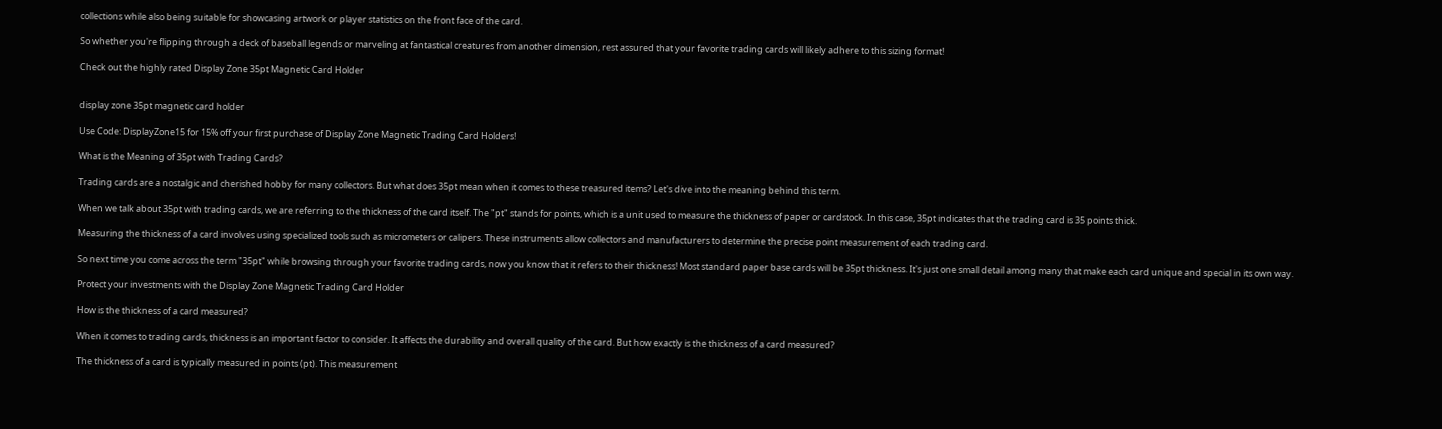collections while also being suitable for showcasing artwork or player statistics on the front face of the card.

So whether you're flipping through a deck of baseball legends or marveling at fantastical creatures from another dimension, rest assured that your favorite trading cards will likely adhere to this sizing format!

Check out the highly rated Display Zone 35pt Magnetic Card Holder


display zone 35pt magnetic card holder

Use Code: DisplayZone15 for 15% off your first purchase of Display Zone Magnetic Trading Card Holders!

What is the Meaning of 35pt with Trading Cards?

Trading cards are a nostalgic and cherished hobby for many collectors. But what does 35pt mean when it comes to these treasured items? Let's dive into the meaning behind this term.

When we talk about 35pt with trading cards, we are referring to the thickness of the card itself. The "pt" stands for points, which is a unit used to measure the thickness of paper or cardstock. In this case, 35pt indicates that the trading card is 35 points thick.

Measuring the thickness of a card involves using specialized tools such as micrometers or calipers. These instruments allow collectors and manufacturers to determine the precise point measurement of each trading card.

So next time you come across the term "35pt" while browsing through your favorite trading cards, now you know that it refers to their thickness! Most standard paper base cards will be 35pt thickness. It's just one small detail among many that make each card unique and special in its own way.

Protect your investments with the Display Zone Magnetic Trading Card Holder

How is the thickness of a card measured?

When it comes to trading cards, thickness is an important factor to consider. It affects the durability and overall quality of the card. But how exactly is the thickness of a card measured?

The thickness of a card is typically measured in points (pt). This measurement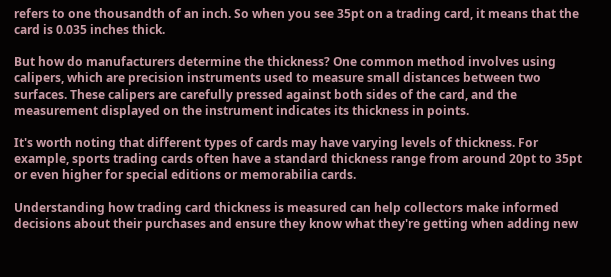refers to one thousandth of an inch. So when you see 35pt on a trading card, it means that the card is 0.035 inches thick.

But how do manufacturers determine the thickness? One common method involves using calipers, which are precision instruments used to measure small distances between two surfaces. These calipers are carefully pressed against both sides of the card, and the measurement displayed on the instrument indicates its thickness in points.

It's worth noting that different types of cards may have varying levels of thickness. For example, sports trading cards often have a standard thickness range from around 20pt to 35pt or even higher for special editions or memorabilia cards.

Understanding how trading card thickness is measured can help collectors make informed decisions about their purchases and ensure they know what they're getting when adding new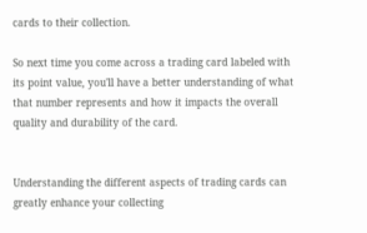cards to their collection.

So next time you come across a trading card labeled with its point value, you'll have a better understanding of what that number represents and how it impacts the overall quality and durability of the card.


Understanding the different aspects of trading cards can greatly enhance your collecting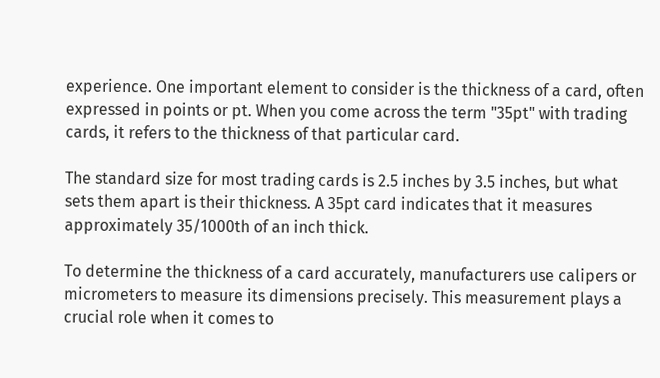experience. One important element to consider is the thickness of a card, often expressed in points or pt. When you come across the term "35pt" with trading cards, it refers to the thickness of that particular card.

The standard size for most trading cards is 2.5 inches by 3.5 inches, but what sets them apart is their thickness. A 35pt card indicates that it measures approximately 35/1000th of an inch thick.

To determine the thickness of a card accurately, manufacturers use calipers or micrometers to measure its dimensions precisely. This measurement plays a crucial role when it comes to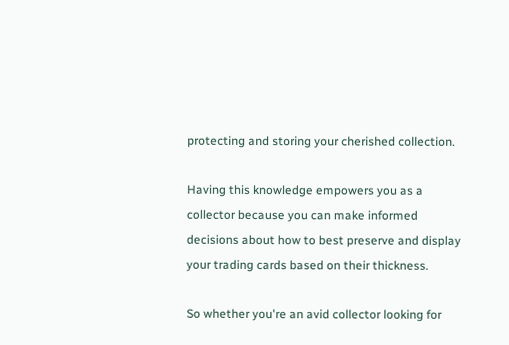protecting and storing your cherished collection.

Having this knowledge empowers you as a collector because you can make informed decisions about how to best preserve and display your trading cards based on their thickness.

So whether you're an avid collector looking for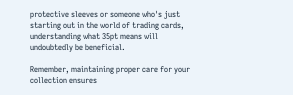protective sleeves or someone who's just starting out in the world of trading cards, understanding what 35pt means will undoubtedly be beneficial.

Remember, maintaining proper care for your collection ensures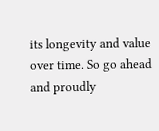its longevity and value over time. So go ahead and proudly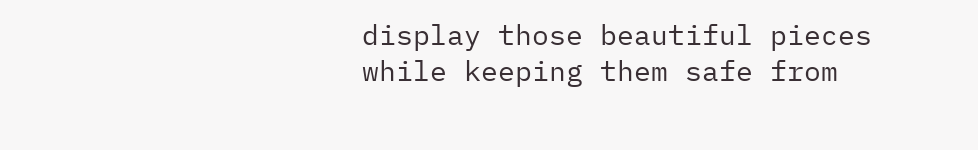display those beautiful pieces while keeping them safe from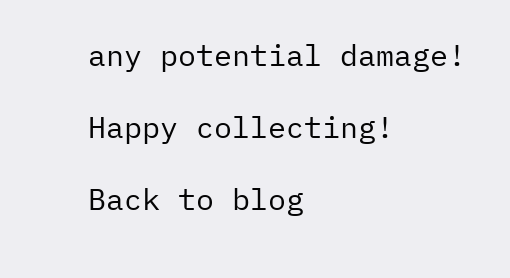any potential damage!

Happy collecting!

Back to blog